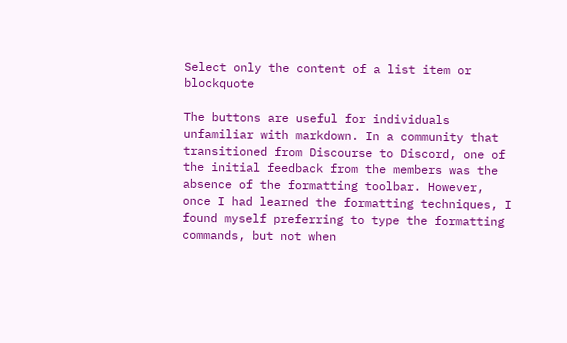Select only the content of a list item or blockquote

The buttons are useful for individuals unfamiliar with markdown. In a community that transitioned from Discourse to Discord, one of the initial feedback from the members was the absence of the formatting toolbar. However, once I had learned the formatting techniques, I found myself preferring to type the formatting commands, but not when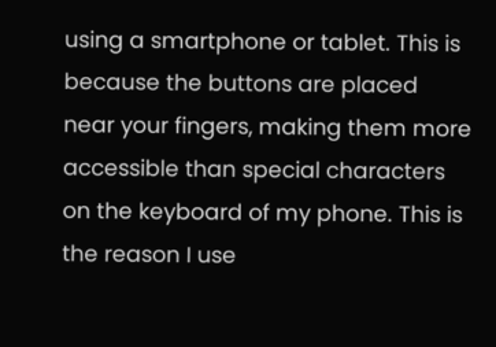using a smartphone or tablet. This is because the buttons are placed near your fingers, making them more accessible than special characters on the keyboard of my phone. This is the reason I use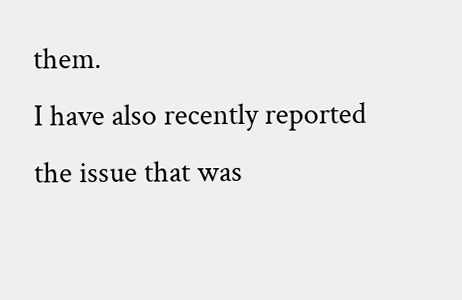them.
I have also recently reported the issue that was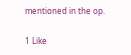mentioned in the op.

1 Like